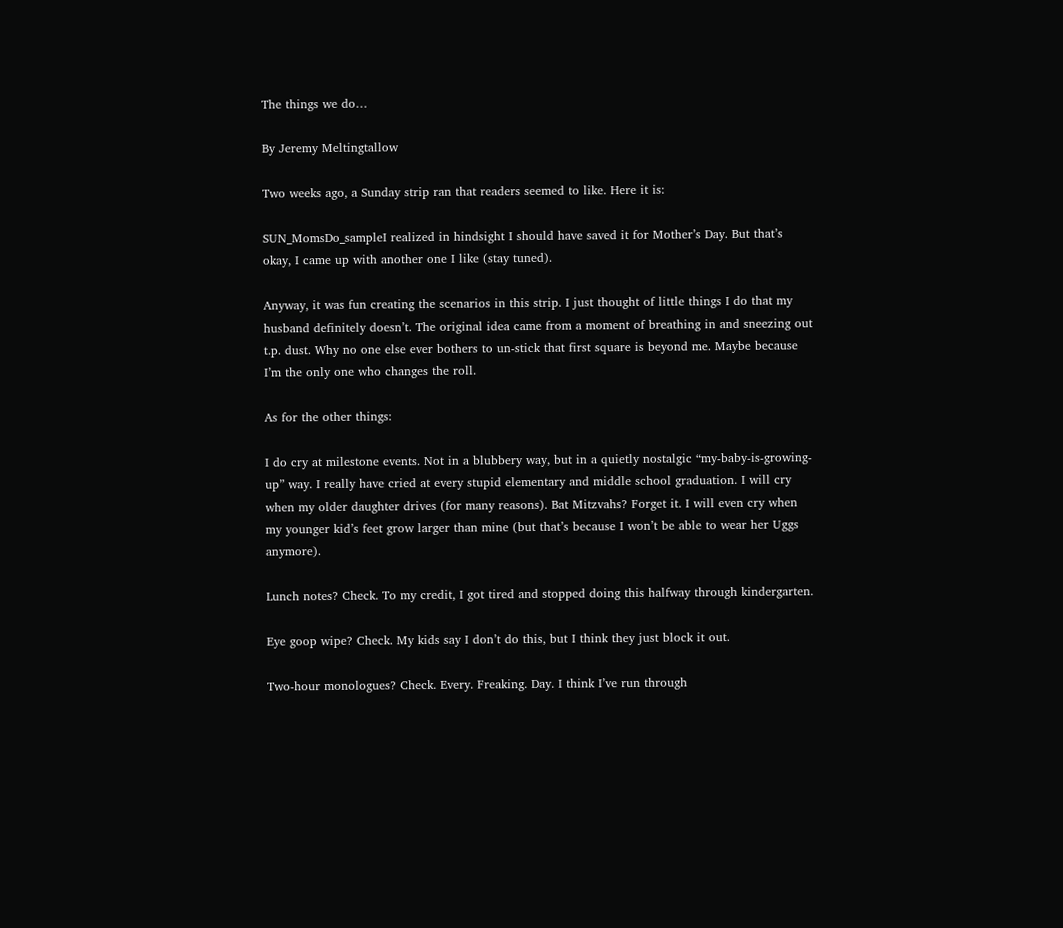The things we do…

By Jeremy Meltingtallow

Two weeks ago, a Sunday strip ran that readers seemed to like. Here it is:

SUN_MomsDo_sampleI realized in hindsight I should have saved it for Mother’s Day. But that’s okay, I came up with another one I like (stay tuned).

Anyway, it was fun creating the scenarios in this strip. I just thought of little things I do that my husband definitely doesn’t. The original idea came from a moment of breathing in and sneezing out t.p. dust. Why no one else ever bothers to un-stick that first square is beyond me. Maybe because I’m the only one who changes the roll.

As for the other things:

I do cry at milestone events. Not in a blubbery way, but in a quietly nostalgic “my-baby-is-growing-up” way. I really have cried at every stupid elementary and middle school graduation. I will cry when my older daughter drives (for many reasons). Bat Mitzvahs? Forget it. I will even cry when my younger kid’s feet grow larger than mine (but that’s because I won’t be able to wear her Uggs anymore).

Lunch notes? Check. To my credit, I got tired and stopped doing this halfway through kindergarten.

Eye goop wipe? Check. My kids say I don’t do this, but I think they just block it out.

Two-hour monologues? Check. Every. Freaking. Day. I think I’ve run through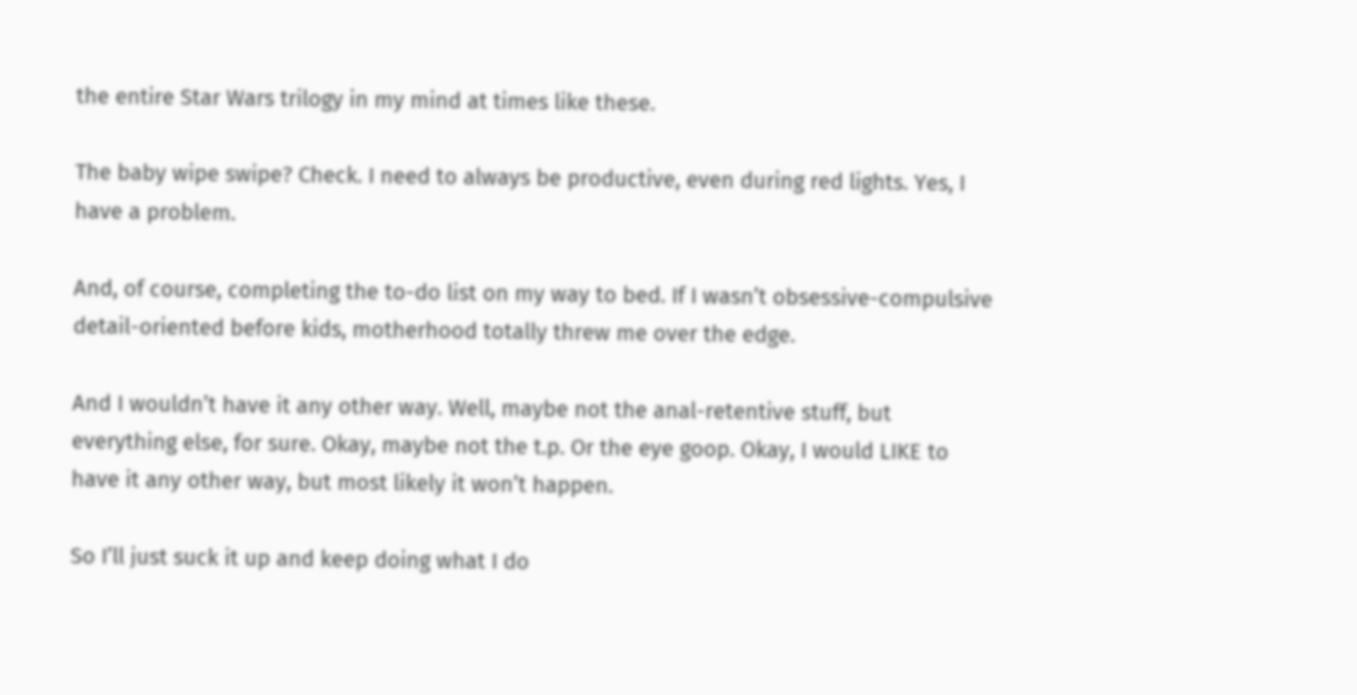the entire Star Wars trilogy in my mind at times like these.

The baby wipe swipe? Check. I need to always be productive, even during red lights. Yes, I have a problem.

And, of course, completing the to-do list on my way to bed. If I wasn’t obsessive-compulsive detail-oriented before kids, motherhood totally threw me over the edge.

And I wouldn’t have it any other way. Well, maybe not the anal-retentive stuff, but everything else, for sure. Okay, maybe not the t.p. Or the eye goop. Okay, I would LIKE to have it any other way, but most likely it won’t happen.

So I’ll just suck it up and keep doing what I do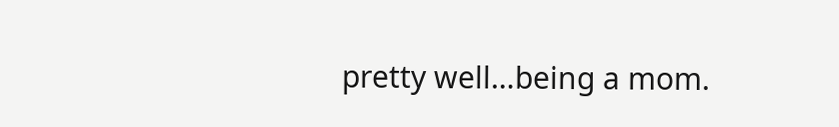pretty well…being a mom.